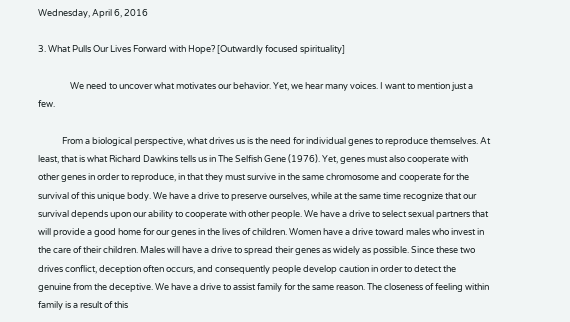Wednesday, April 6, 2016

3. What Pulls Our Lives Forward with Hope? [Outwardly focused spirituality]

                We need to uncover what motivates our behavior. Yet, we hear many voices. I want to mention just a few.

            From a biological perspective, what drives us is the need for individual genes to reproduce themselves. At least, that is what Richard Dawkins tells us in The Selfish Gene (1976). Yet, genes must also cooperate with other genes in order to reproduce, in that they must survive in the same chromosome and cooperate for the survival of this unique body. We have a drive to preserve ourselves, while at the same time recognize that our survival depends upon our ability to cooperate with other people. We have a drive to select sexual partners that will provide a good home for our genes in the lives of children. Women have a drive toward males who invest in the care of their children. Males will have a drive to spread their genes as widely as possible. Since these two drives conflict, deception often occurs, and consequently people develop caution in order to detect the genuine from the deceptive. We have a drive to assist family for the same reason. The closeness of feeling within family is a result of this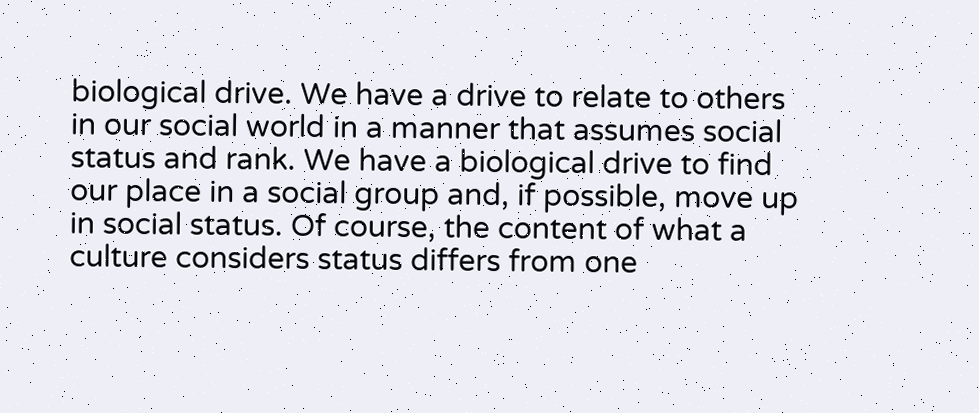biological drive. We have a drive to relate to others in our social world in a manner that assumes social status and rank. We have a biological drive to find our place in a social group and, if possible, move up in social status. Of course, the content of what a culture considers status differs from one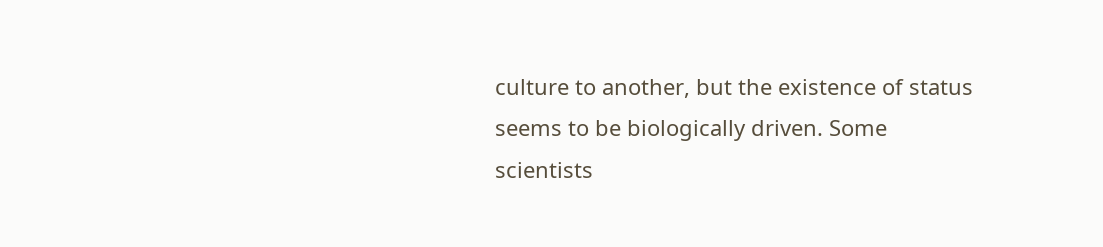culture to another, but the existence of status seems to be biologically driven. Some scientists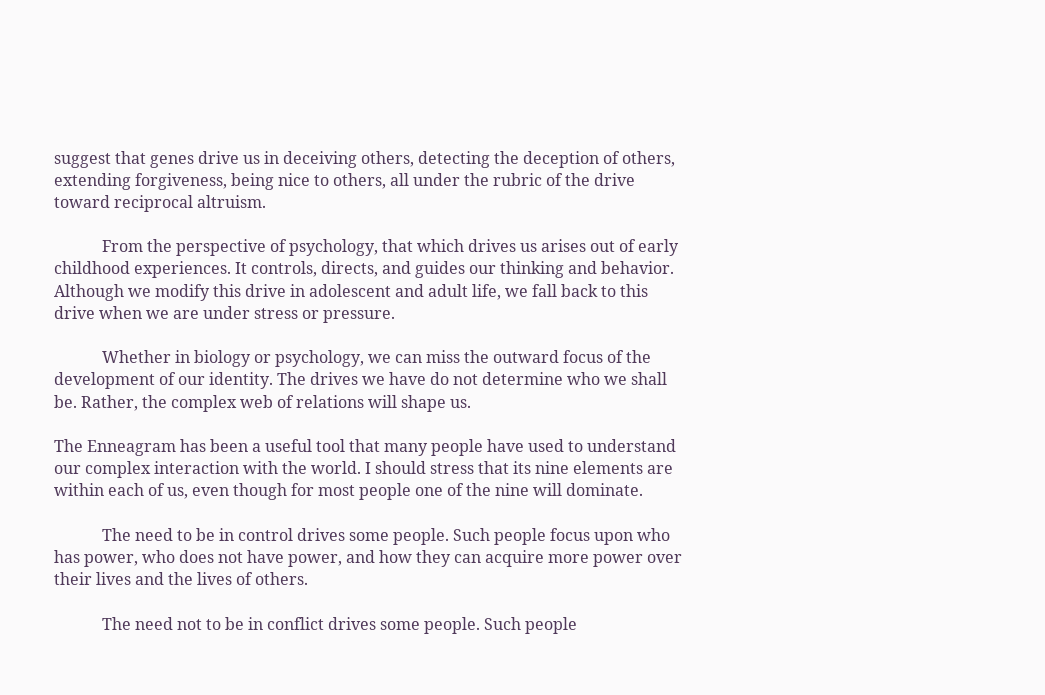suggest that genes drive us in deceiving others, detecting the deception of others, extending forgiveness, being nice to others, all under the rubric of the drive toward reciprocal altruism.

            From the perspective of psychology, that which drives us arises out of early childhood experiences. It controls, directs, and guides our thinking and behavior. Although we modify this drive in adolescent and adult life, we fall back to this drive when we are under stress or pressure.

            Whether in biology or psychology, we can miss the outward focus of the development of our identity. The drives we have do not determine who we shall be. Rather, the complex web of relations will shape us.

The Enneagram has been a useful tool that many people have used to understand our complex interaction with the world. I should stress that its nine elements are within each of us, even though for most people one of the nine will dominate.

            The need to be in control drives some people. Such people focus upon who has power, who does not have power, and how they can acquire more power over their lives and the lives of others.

            The need not to be in conflict drives some people. Such people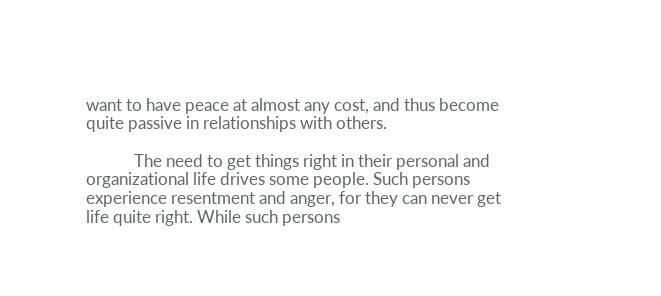want to have peace at almost any cost, and thus become quite passive in relationships with others.

            The need to get things right in their personal and organizational life drives some people. Such persons experience resentment and anger, for they can never get life quite right. While such persons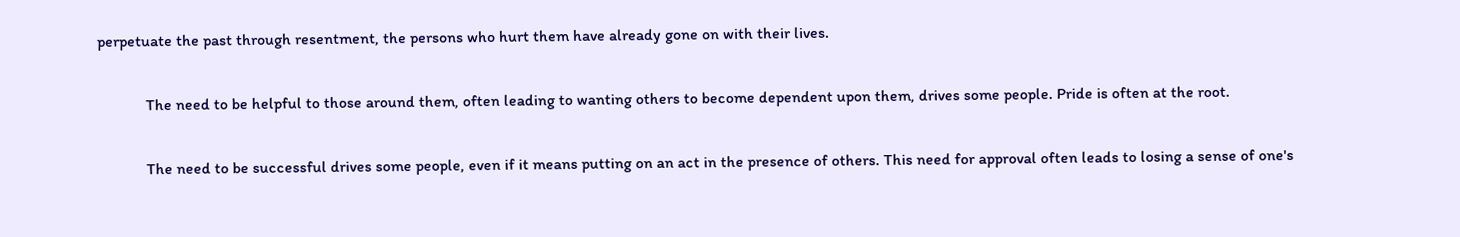perpetuate the past through resentment, the persons who hurt them have already gone on with their lives.

            The need to be helpful to those around them, often leading to wanting others to become dependent upon them, drives some people. Pride is often at the root.

            The need to be successful drives some people, even if it means putting on an act in the presence of others. This need for approval often leads to losing a sense of one's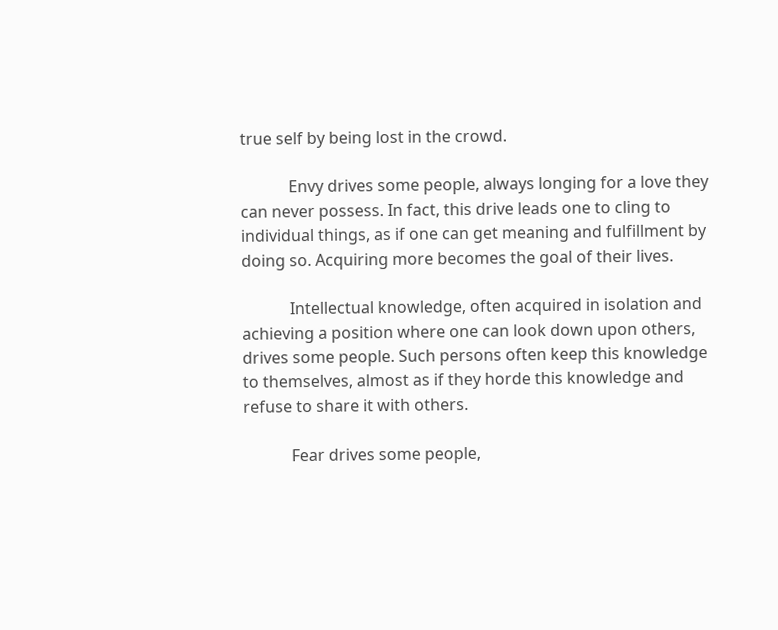true self by being lost in the crowd.

            Envy drives some people, always longing for a love they can never possess. In fact, this drive leads one to cling to individual things, as if one can get meaning and fulfillment by doing so. Acquiring more becomes the goal of their lives.

            Intellectual knowledge, often acquired in isolation and achieving a position where one can look down upon others, drives some people. Such persons often keep this knowledge to themselves, almost as if they horde this knowledge and refuse to share it with others.

            Fear drives some people,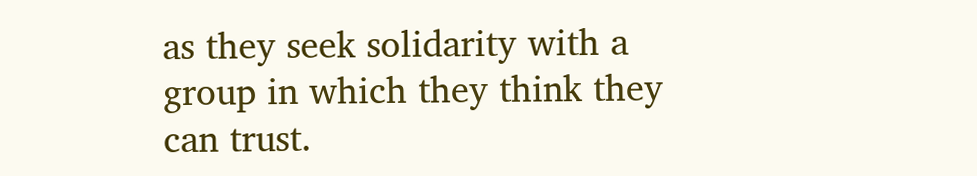as they seek solidarity with a group in which they think they can trust.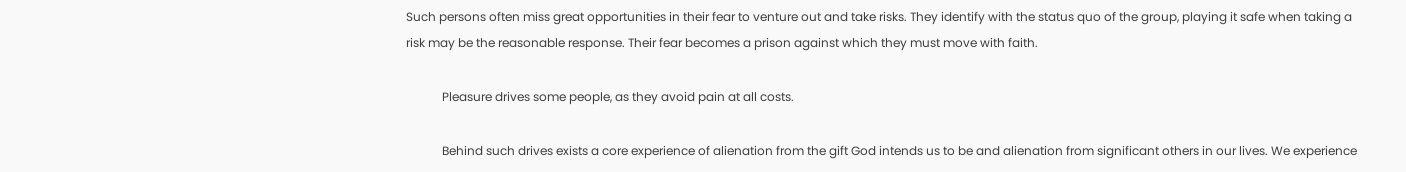Such persons often miss great opportunities in their fear to venture out and take risks. They identify with the status quo of the group, playing it safe when taking a risk may be the reasonable response. Their fear becomes a prison against which they must move with faith.

            Pleasure drives some people, as they avoid pain at all costs.

            Behind such drives exists a core experience of alienation from the gift God intends us to be and alienation from significant others in our lives. We experience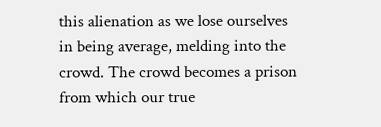this alienation as we lose ourselves in being average, melding into the crowd. The crowd becomes a prison from which our true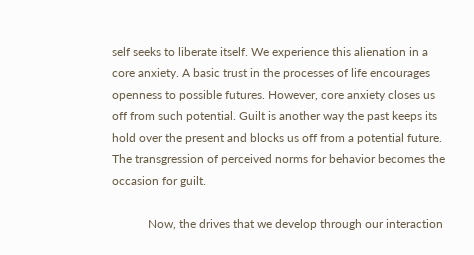self seeks to liberate itself. We experience this alienation in a core anxiety. A basic trust in the processes of life encourages openness to possible futures. However, core anxiety closes us off from such potential. Guilt is another way the past keeps its hold over the present and blocks us off from a potential future. The transgression of perceived norms for behavior becomes the occasion for guilt.

            Now, the drives that we develop through our interaction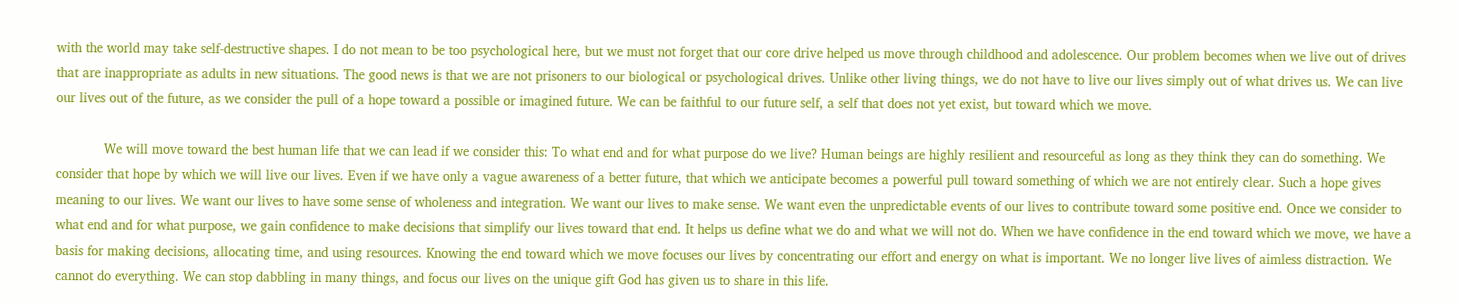with the world may take self-destructive shapes. I do not mean to be too psychological here, but we must not forget that our core drive helped us move through childhood and adolescence. Our problem becomes when we live out of drives that are inappropriate as adults in new situations. The good news is that we are not prisoners to our biological or psychological drives. Unlike other living things, we do not have to live our lives simply out of what drives us. We can live our lives out of the future, as we consider the pull of a hope toward a possible or imagined future. We can be faithful to our future self, a self that does not yet exist, but toward which we move.

            We will move toward the best human life that we can lead if we consider this: To what end and for what purpose do we live? Human beings are highly resilient and resourceful as long as they think they can do something. We consider that hope by which we will live our lives. Even if we have only a vague awareness of a better future, that which we anticipate becomes a powerful pull toward something of which we are not entirely clear. Such a hope gives meaning to our lives. We want our lives to have some sense of wholeness and integration. We want our lives to make sense. We want even the unpredictable events of our lives to contribute toward some positive end. Once we consider to what end and for what purpose, we gain confidence to make decisions that simplify our lives toward that end. It helps us define what we do and what we will not do. When we have confidence in the end toward which we move, we have a basis for making decisions, allocating time, and using resources. Knowing the end toward which we move focuses our lives by concentrating our effort and energy on what is important. We no longer live lives of aimless distraction. We cannot do everything. We can stop dabbling in many things, and focus our lives on the unique gift God has given us to share in this life.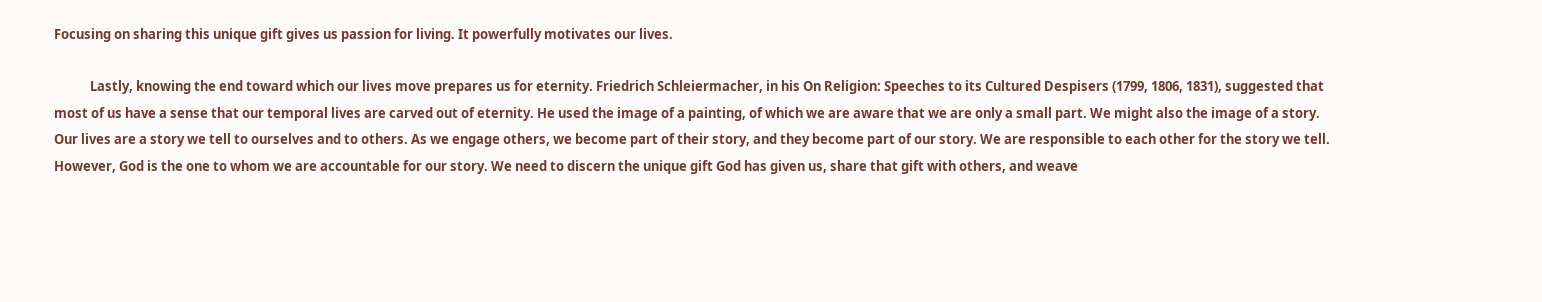Focusing on sharing this unique gift gives us passion for living. It powerfully motivates our lives.

            Lastly, knowing the end toward which our lives move prepares us for eternity. Friedrich Schleiermacher, in his On Religion: Speeches to its Cultured Despisers (1799, 1806, 1831), suggested that most of us have a sense that our temporal lives are carved out of eternity. He used the image of a painting, of which we are aware that we are only a small part. We might also the image of a story. Our lives are a story we tell to ourselves and to others. As we engage others, we become part of their story, and they become part of our story. We are responsible to each other for the story we tell. However, God is the one to whom we are accountable for our story. We need to discern the unique gift God has given us, share that gift with others, and weave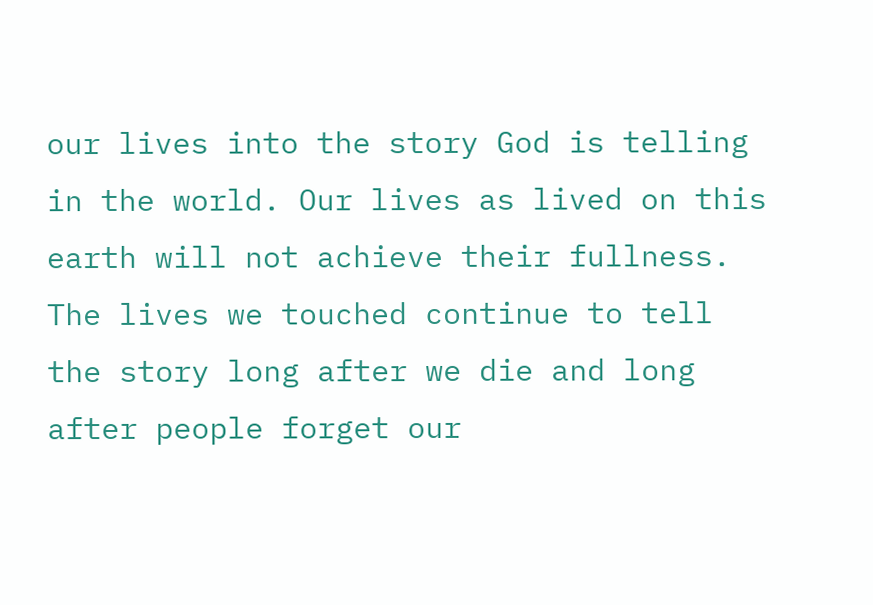our lives into the story God is telling in the world. Our lives as lived on this earth will not achieve their fullness. The lives we touched continue to tell the story long after we die and long after people forget our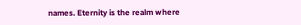names. Eternity is the realm where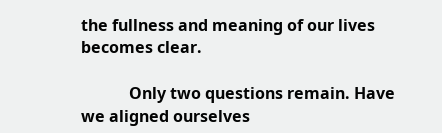the fullness and meaning of our lives becomes clear.

            Only two questions remain. Have we aligned ourselves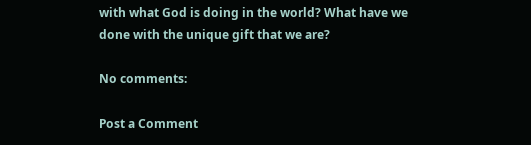with what God is doing in the world? What have we done with the unique gift that we are?

No comments:

Post a Comment